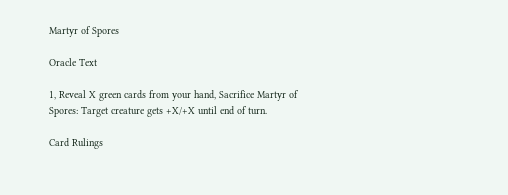Martyr of Spores

Oracle Text

1, Reveal X green cards from your hand, Sacrifice Martyr of Spores: Target creature gets +X/+X until end of turn.

Card Rulings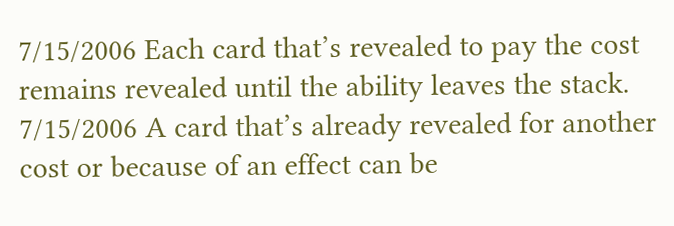7/15/2006 Each card that’s revealed to pay the cost remains revealed until the ability leaves the stack.
7/15/2006 A card that’s already revealed for another cost or because of an effect can be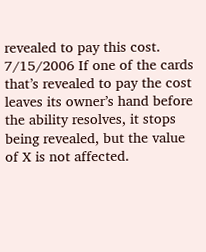revealed to pay this cost.
7/15/2006 If one of the cards that’s revealed to pay the cost leaves its owner’s hand before the ability resolves, it stops being revealed, but the value of X is not affected.